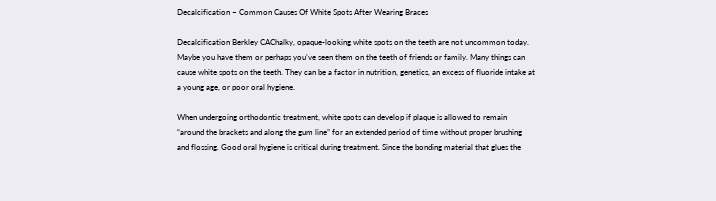Decalcification – Common Causes Of White Spots After Wearing Braces

Decalcification Berkley CAChalky, opaque-looking white spots on the teeth are not uncommon today. Maybe you have them or perhaps you’ve seen them on the teeth of friends or family. Many things can cause white spots on the teeth. They can be a factor in nutrition, genetics, an excess of fluoride intake at a young age, or poor oral hygiene.

When undergoing orthodontic treatment, white spots can develop if plaque is allowed to remain “around the brackets and along the gum line” for an extended period of time without proper brushing and flossing. Good oral hygiene is critical during treatment. Since the bonding material that glues the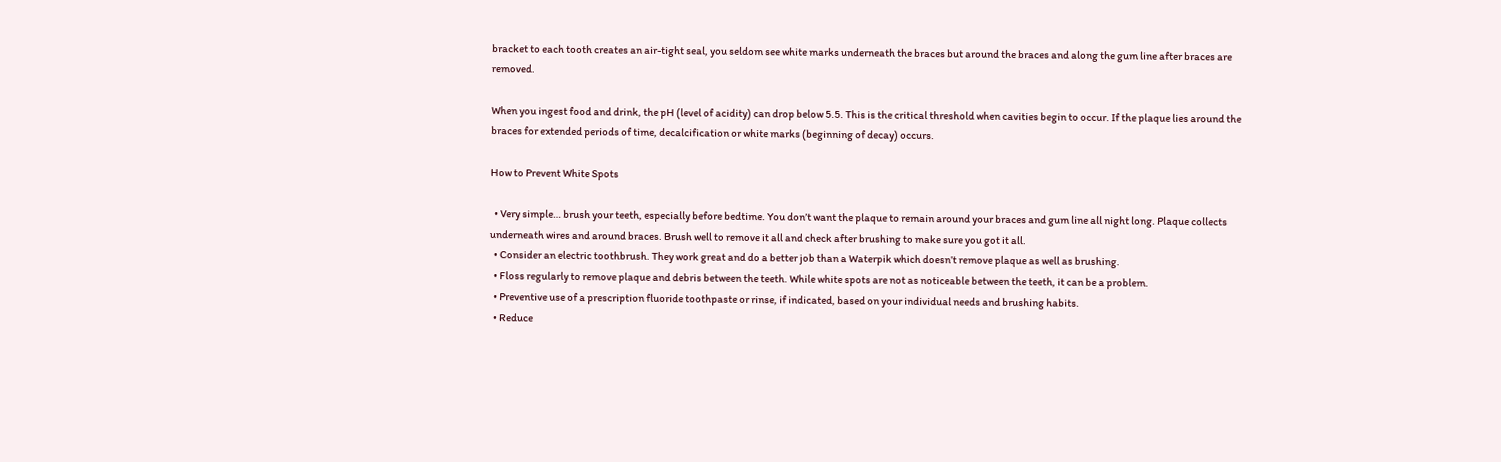bracket to each tooth creates an air-tight seal, you seldom see white marks underneath the braces but around the braces and along the gum line after braces are removed.

When you ingest food and drink, the pH (level of acidity) can drop below 5.5. This is the critical threshold when cavities begin to occur. If the plaque lies around the braces for extended periods of time, decalcification or white marks (beginning of decay) occurs.

How to Prevent White Spots

  • Very simple… brush your teeth, especially before bedtime. You don’t want the plaque to remain around your braces and gum line all night long. Plaque collects underneath wires and around braces. Brush well to remove it all and check after brushing to make sure you got it all.
  • Consider an electric toothbrush. They work great and do a better job than a Waterpik which doesn’t remove plaque as well as brushing.
  • Floss regularly to remove plaque and debris between the teeth. While white spots are not as noticeable between the teeth, it can be a problem.
  • Preventive use of a prescription fluoride toothpaste or rinse, if indicated, based on your individual needs and brushing habits.
  • Reduce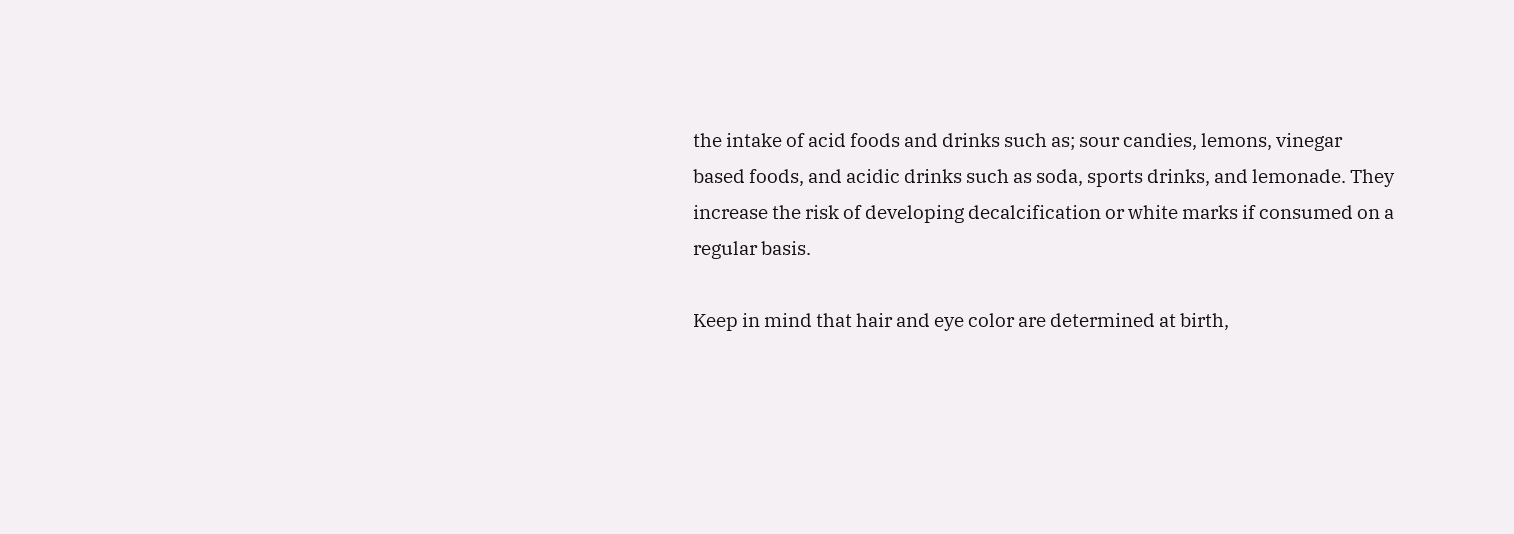the intake of acid foods and drinks such as; sour candies, lemons, vinegar based foods, and acidic drinks such as soda, sports drinks, and lemonade. They increase the risk of developing decalcification or white marks if consumed on a regular basis.

Keep in mind that hair and eye color are determined at birth,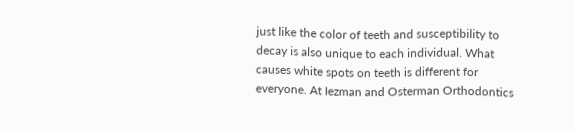just like the color of teeth and susceptibility to decay is also unique to each individual. What causes white spots on teeth is different for everyone. At Iezman and Osterman Orthodontics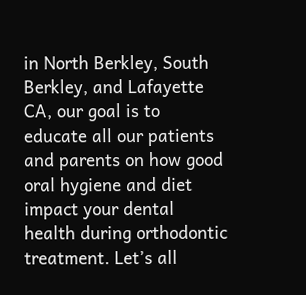in North Berkley, South Berkley, and Lafayette CA, our goal is to educate all our patients and parents on how good oral hygiene and diet impact your dental health during orthodontic treatment. Let’s all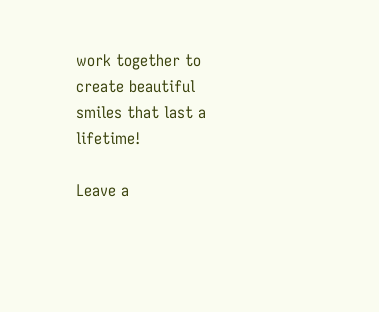work together to create beautiful smiles that last a lifetime!

Leave a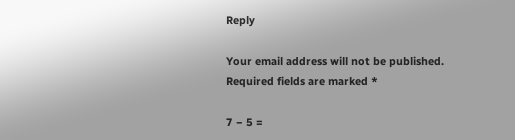Reply

Your email address will not be published. Required fields are marked *

7 − 5 =